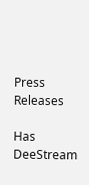Press Releases

Has DeeStream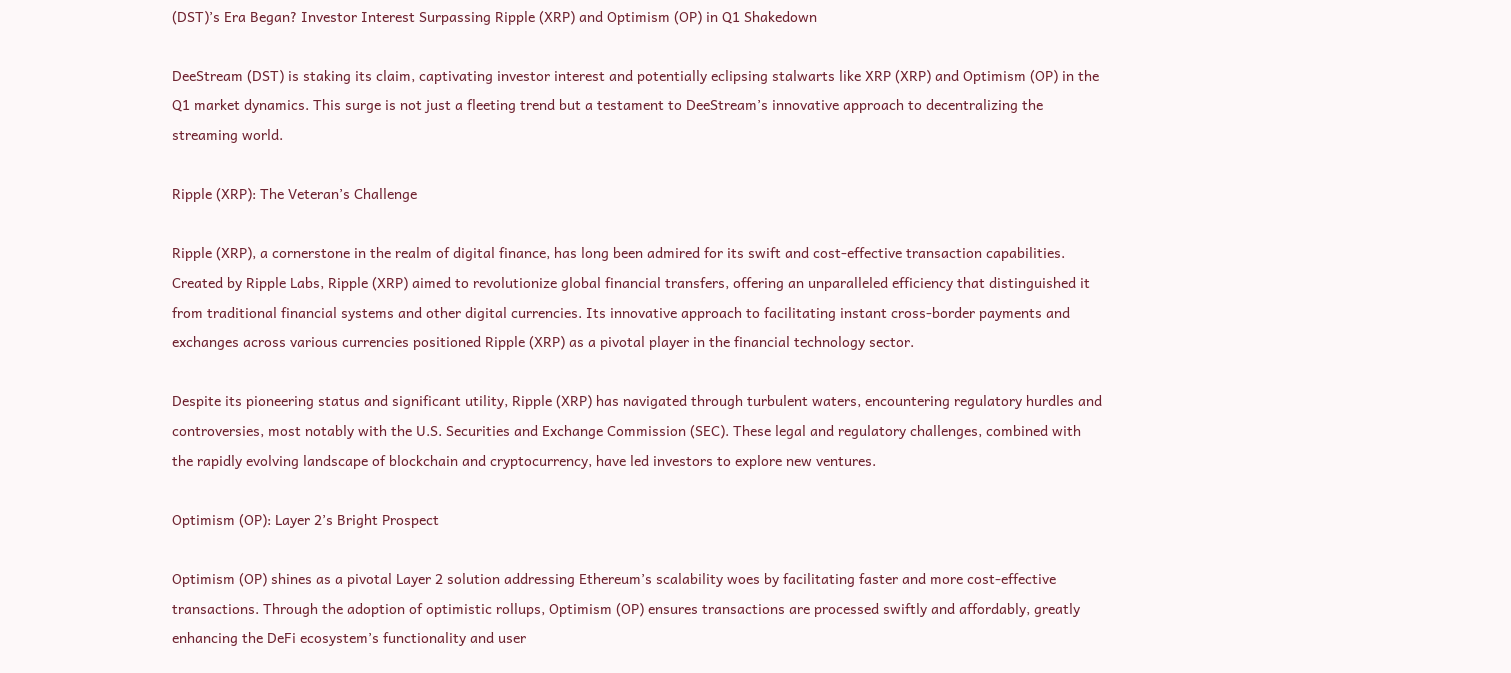(DST)’s Era Began? Investor Interest Surpassing Ripple (XRP) and Optimism (OP) in Q1 Shakedown

DeeStream (DST) is staking its claim, captivating investor interest and potentially eclipsing stalwarts like XRP (XRP) and Optimism (OP) in the Q1 market dynamics. This surge is not just a fleeting trend but a testament to DeeStream’s innovative approach to decentralizing the streaming world.

Ripple (XRP): The Veteran’s Challenge

Ripple (XRP), a cornerstone in the realm of digital finance, has long been admired for its swift and cost-effective transaction capabilities. Created by Ripple Labs, Ripple (XRP) aimed to revolutionize global financial transfers, offering an unparalleled efficiency that distinguished it from traditional financial systems and other digital currencies. Its innovative approach to facilitating instant cross-border payments and exchanges across various currencies positioned Ripple (XRP) as a pivotal player in the financial technology sector.

Despite its pioneering status and significant utility, Ripple (XRP) has navigated through turbulent waters, encountering regulatory hurdles and controversies, most notably with the U.S. Securities and Exchange Commission (SEC). These legal and regulatory challenges, combined with the rapidly evolving landscape of blockchain and cryptocurrency, have led investors to explore new ventures.

Optimism (OP): Layer 2’s Bright Prospect

Optimism (OP) shines as a pivotal Layer 2 solution addressing Ethereum’s scalability woes by facilitating faster and more cost-effective transactions. Through the adoption of optimistic rollups, Optimism (OP) ensures transactions are processed swiftly and affordably, greatly enhancing the DeFi ecosystem’s functionality and user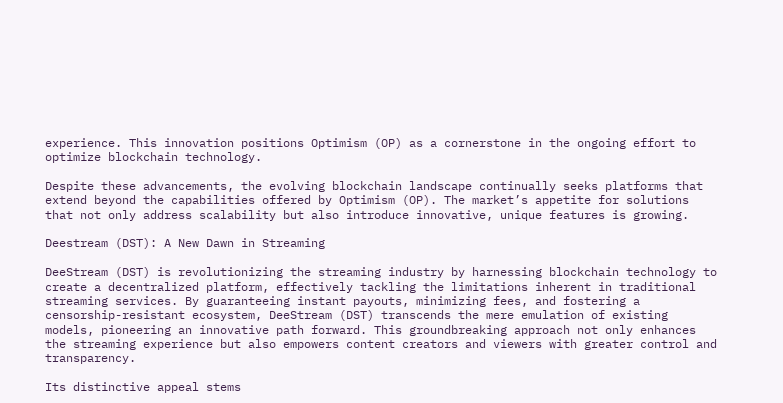experience. This innovation positions Optimism (OP) as a cornerstone in the ongoing effort to optimize blockchain technology.

Despite these advancements, the evolving blockchain landscape continually seeks platforms that extend beyond the capabilities offered by Optimism (OP). The market’s appetite for solutions that not only address scalability but also introduce innovative, unique features is growing.

Deestream (DST): A New Dawn in Streaming

DeeStream (DST) is revolutionizing the streaming industry by harnessing blockchain technology to create a decentralized platform, effectively tackling the limitations inherent in traditional streaming services. By guaranteeing instant payouts, minimizing fees, and fostering a censorship-resistant ecosystem, DeeStream (DST) transcends the mere emulation of existing models, pioneering an innovative path forward. This groundbreaking approach not only enhances the streaming experience but also empowers content creators and viewers with greater control and transparency.

Its distinctive appeal stems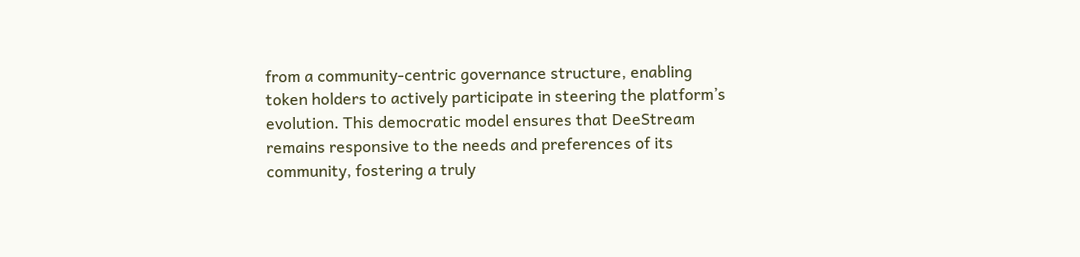from a community-centric governance structure, enabling token holders to actively participate in steering the platform’s evolution. This democratic model ensures that DeeStream remains responsive to the needs and preferences of its community, fostering a truly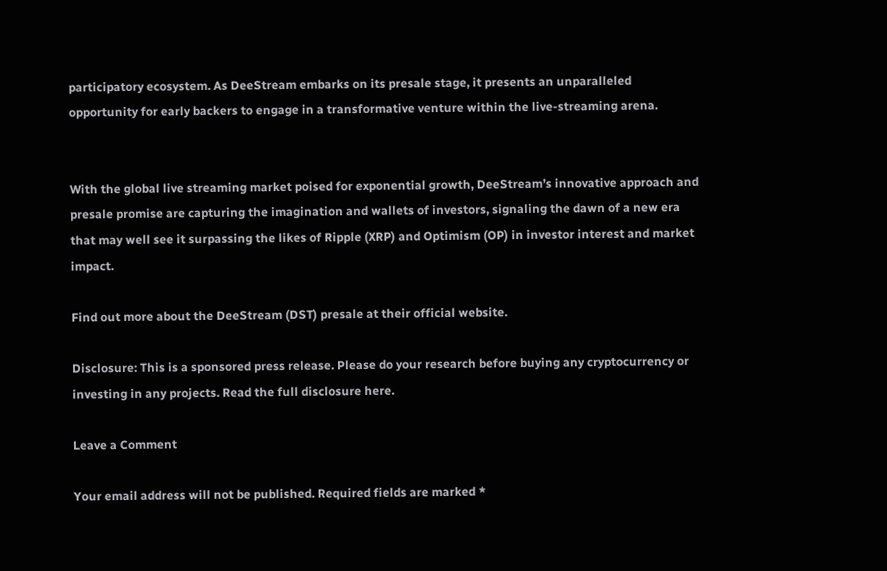participatory ecosystem. As DeeStream embarks on its presale stage, it presents an unparalleled opportunity for early backers to engage in a transformative venture within the live-streaming arena.


With the global live streaming market poised for exponential growth, DeeStream’s innovative approach and presale promise are capturing the imagination and wallets of investors, signaling the dawn of a new era that may well see it surpassing the likes of Ripple (XRP) and Optimism (OP) in investor interest and market impact.

Find out more about the DeeStream (DST) presale at their official website.

Disclosure: This is a sponsored press release. Please do your research before buying any cryptocurrency or investing in any projects. Read the full disclosure here.

Leave a Comment

Your email address will not be published. Required fields are marked *